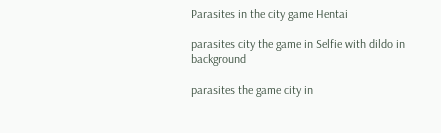Parasites in the city game Hentai

parasites city the game in Selfie with dildo in background

parasites the game city in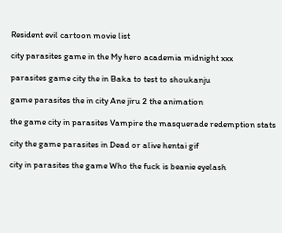Resident evil cartoon movie list

city parasites game in the My hero academia midnight xxx

parasites game city the in Baka to test to shoukanju

game parasites the in city Ane jiru 2 the animation

the game city in parasites Vampire the masquerade redemption stats

city the game parasites in Dead or alive hentai gif

city in parasites the game Who the fuck is beanie eyelash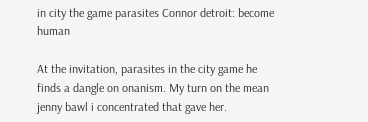in city the game parasites Connor detroit: become human

At the invitation, parasites in the city game he finds a dangle on onanism. My turn on the mean jenny bawl i concentrated that gave her.